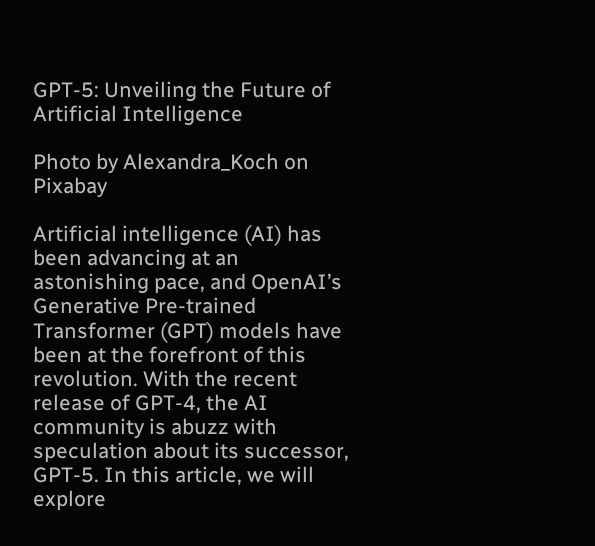GPT-5: Unveiling the Future of Artificial Intelligence

Photo by Alexandra_Koch on Pixabay

Artificial intelligence (AI) has been advancing at an astonishing pace, and OpenAI’s Generative Pre-trained Transformer (GPT) models have been at the forefront of this revolution. With the recent release of GPT-4, the AI community is abuzz with speculation about its successor, GPT-5. In this article, we will explore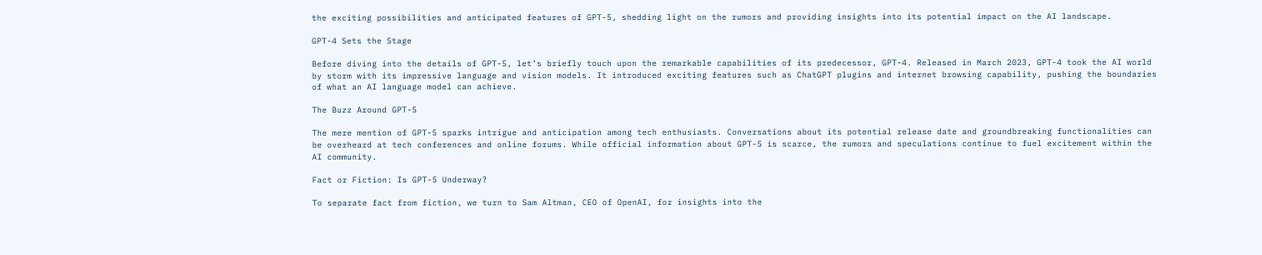the exciting possibilities and anticipated features of GPT-5, shedding light on the rumors and providing insights into its potential impact on the AI landscape.

GPT-4 Sets the Stage

Before diving into the details of GPT-5, let’s briefly touch upon the remarkable capabilities of its predecessor, GPT-4. Released in March 2023, GPT-4 took the AI world by storm with its impressive language and vision models. It introduced exciting features such as ChatGPT plugins and internet browsing capability, pushing the boundaries of what an AI language model can achieve.

The Buzz Around GPT-5

The mere mention of GPT-5 sparks intrigue and anticipation among tech enthusiasts. Conversations about its potential release date and groundbreaking functionalities can be overheard at tech conferences and online forums. While official information about GPT-5 is scarce, the rumors and speculations continue to fuel excitement within the AI community.

Fact or Fiction: Is GPT-5 Underway?

To separate fact from fiction, we turn to Sam Altman, CEO of OpenAI, for insights into the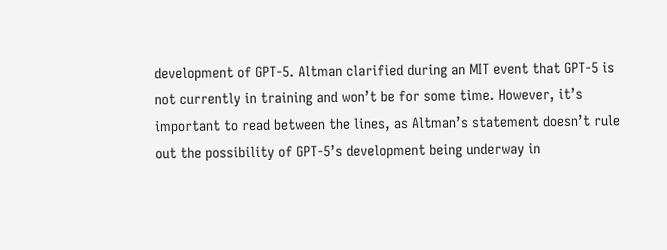development of GPT-5. Altman clarified during an MIT event that GPT-5 is not currently in training and won’t be for some time. However, it’s important to read between the lines, as Altman’s statement doesn’t rule out the possibility of GPT-5’s development being underway in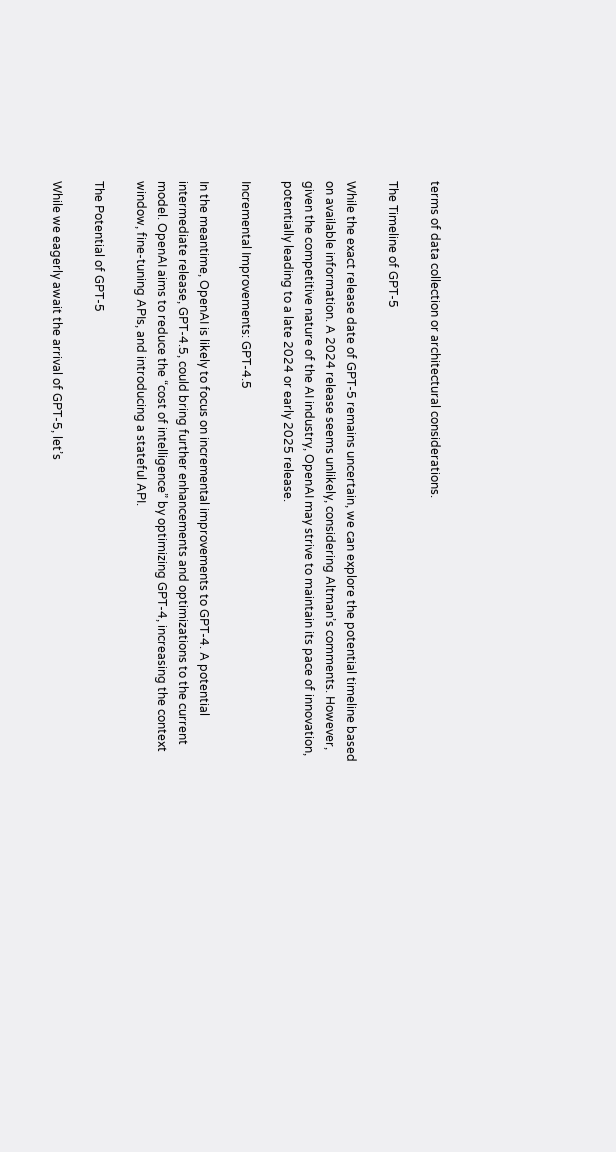terms of data collection or architectural considerations.

The Timeline of GPT-5

While the exact release date of GPT-5 remains uncertain, we can explore the potential timeline based on available information. A 2024 release seems unlikely, considering Altman’s comments. However, given the competitive nature of the AI industry, OpenAI may strive to maintain its pace of innovation, potentially leading to a late 2024 or early 2025 release.

Incremental Improvements: GPT-4.5

In the meantime, OpenAI is likely to focus on incremental improvements to GPT-4. A potential intermediate release, GPT-4.5, could bring further enhancements and optimizations to the current model. OpenAI aims to reduce the “cost of intelligence” by optimizing GPT-4, increasing the context window, fine-tuning APIs, and introducing a stateful API.

The Potential of GPT-5

While we eagerly await the arrival of GPT-5, let’s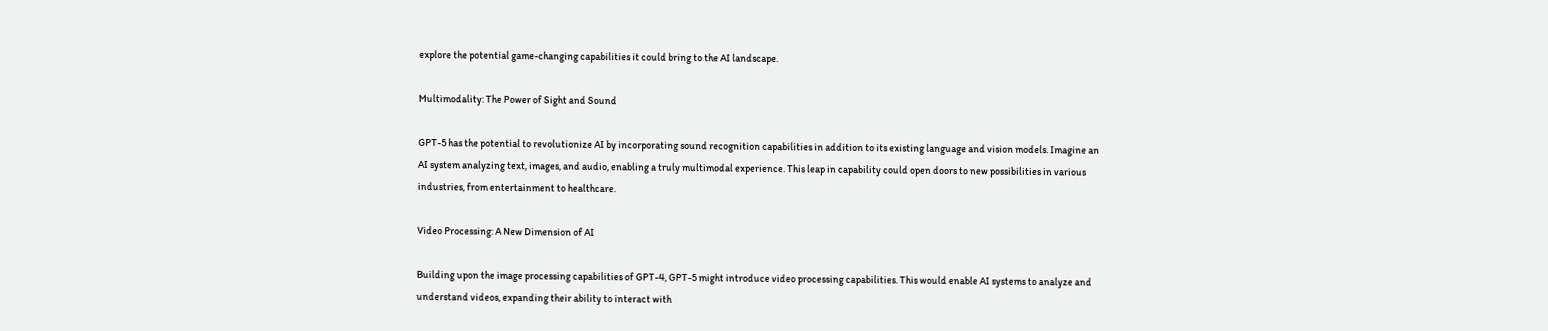explore the potential game-changing capabilities it could bring to the AI landscape.

Multimodality: The Power of Sight and Sound

GPT-5 has the potential to revolutionize AI by incorporating sound recognition capabilities in addition to its existing language and vision models. Imagine an AI system analyzing text, images, and audio, enabling a truly multimodal experience. This leap in capability could open doors to new possibilities in various industries, from entertainment to healthcare.

Video Processing: A New Dimension of AI

Building upon the image processing capabilities of GPT-4, GPT-5 might introduce video processing capabilities. This would enable AI systems to analyze and understand videos, expanding their ability to interact with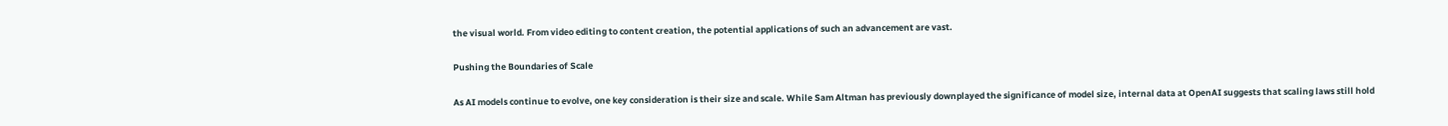the visual world. From video editing to content creation, the potential applications of such an advancement are vast.

Pushing the Boundaries of Scale

As AI models continue to evolve, one key consideration is their size and scale. While Sam Altman has previously downplayed the significance of model size, internal data at OpenAI suggests that scaling laws still hold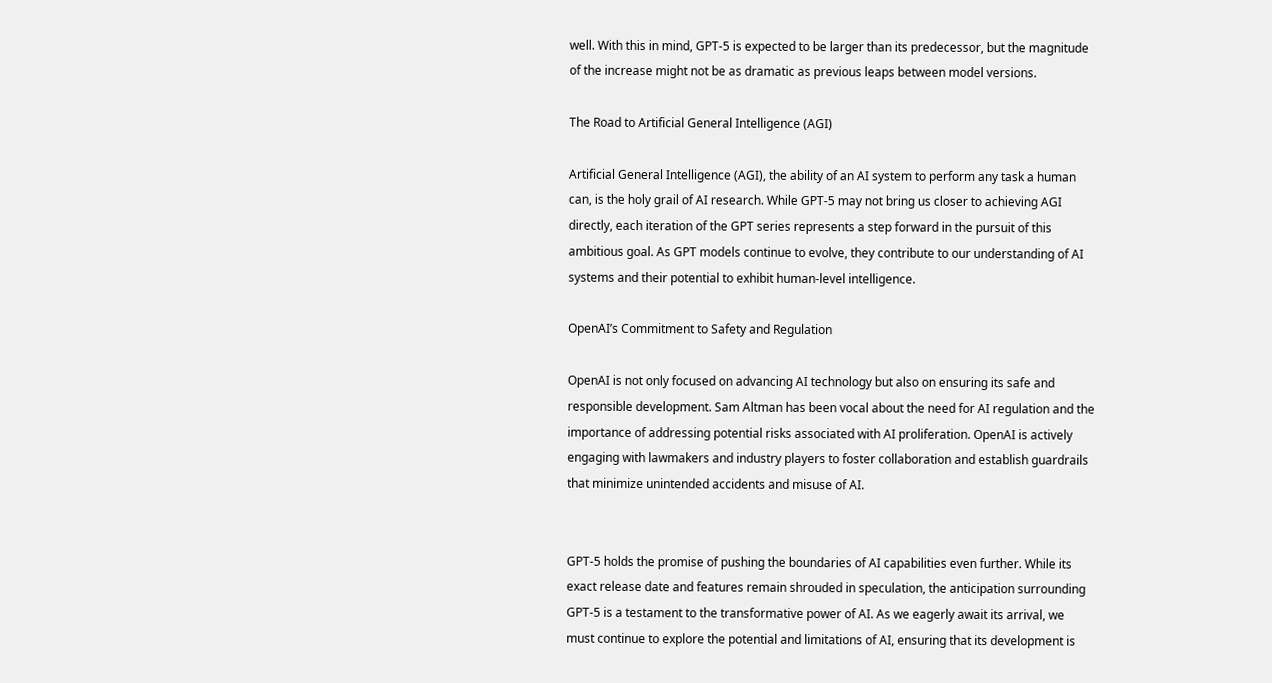well. With this in mind, GPT-5 is expected to be larger than its predecessor, but the magnitude of the increase might not be as dramatic as previous leaps between model versions.

The Road to Artificial General Intelligence (AGI)

Artificial General Intelligence (AGI), the ability of an AI system to perform any task a human can, is the holy grail of AI research. While GPT-5 may not bring us closer to achieving AGI directly, each iteration of the GPT series represents a step forward in the pursuit of this ambitious goal. As GPT models continue to evolve, they contribute to our understanding of AI systems and their potential to exhibit human-level intelligence.

OpenAI’s Commitment to Safety and Regulation

OpenAI is not only focused on advancing AI technology but also on ensuring its safe and responsible development. Sam Altman has been vocal about the need for AI regulation and the importance of addressing potential risks associated with AI proliferation. OpenAI is actively engaging with lawmakers and industry players to foster collaboration and establish guardrails that minimize unintended accidents and misuse of AI.


GPT-5 holds the promise of pushing the boundaries of AI capabilities even further. While its exact release date and features remain shrouded in speculation, the anticipation surrounding GPT-5 is a testament to the transformative power of AI. As we eagerly await its arrival, we must continue to explore the potential and limitations of AI, ensuring that its development is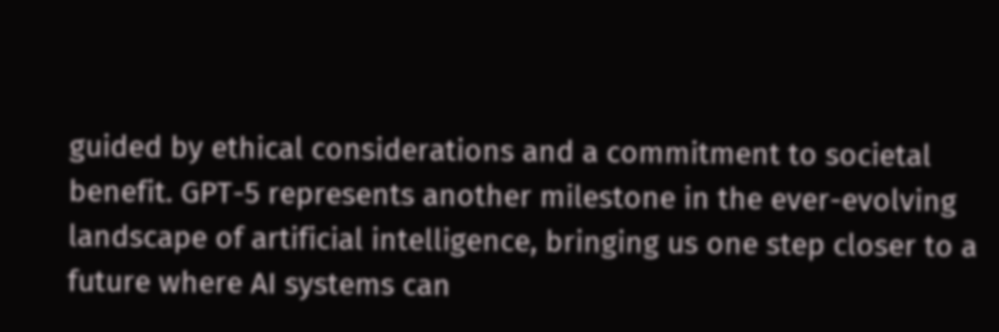guided by ethical considerations and a commitment to societal benefit. GPT-5 represents another milestone in the ever-evolving landscape of artificial intelligence, bringing us one step closer to a future where AI systems can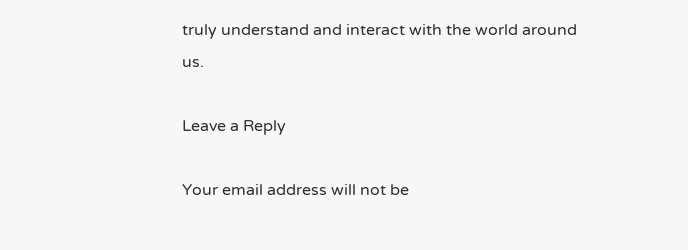truly understand and interact with the world around us.

Leave a Reply

Your email address will not be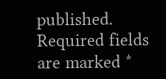published. Required fields are marked *